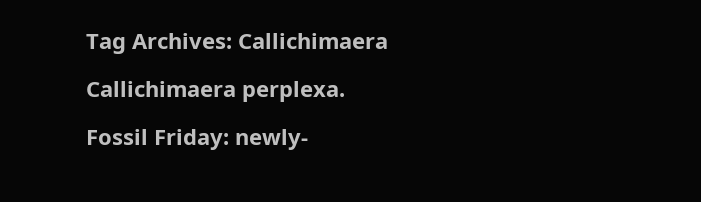Tag Archives: Callichimaera

Callichimaera perplexa.

Fossil Friday: newly-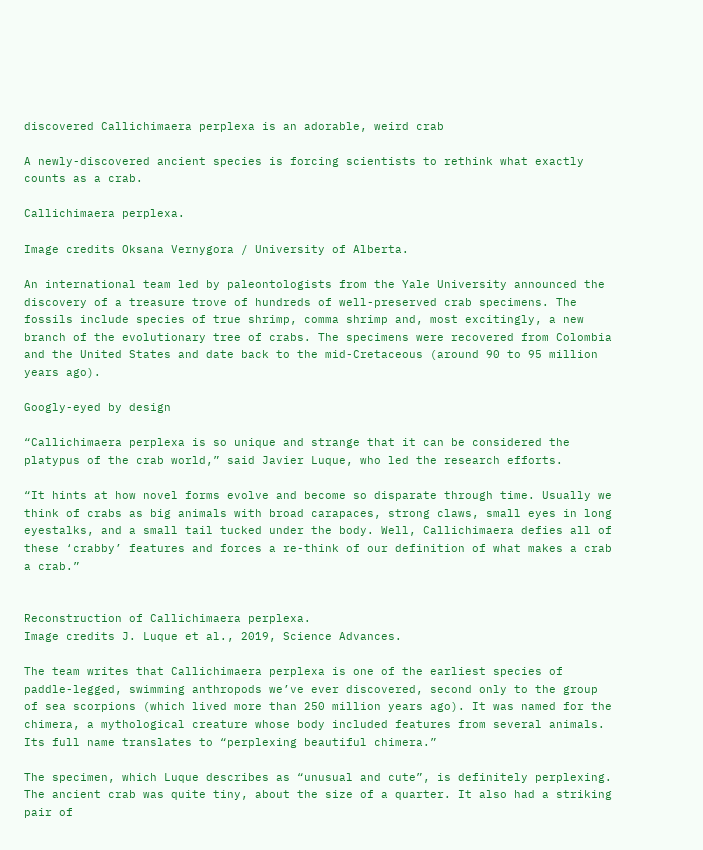discovered Callichimaera perplexa is an adorable, weird crab

A newly-discovered ancient species is forcing scientists to rethink what exactly counts as a crab.

Callichimaera perplexa.

Image credits Oksana Vernygora / University of Alberta.

An international team led by paleontologists from the Yale University announced the discovery of a treasure trove of hundreds of well-preserved crab specimens. The fossils include species of true shrimp, comma shrimp and, most excitingly, a new branch of the evolutionary tree of crabs. The specimens were recovered from Colombia and the United States and date back to the mid-Cretaceous (around 90 to 95 million years ago).

Googly-eyed by design

“Callichimaera perplexa is so unique and strange that it can be considered the platypus of the crab world,” said Javier Luque, who led the research efforts.

“It hints at how novel forms evolve and become so disparate through time. Usually we think of crabs as big animals with broad carapaces, strong claws, small eyes in long eyestalks, and a small tail tucked under the body. Well, Callichimaera defies all of these ‘crabby’ features and forces a re-think of our definition of what makes a crab a crab.”


Reconstruction of Callichimaera perplexa.
Image credits J. Luque et al., 2019, Science Advances.

The team writes that Callichimaera perplexa is one of the earliest species of paddle-legged, swimming anthropods we’ve ever discovered, second only to the group of sea scorpions (which lived more than 250 million years ago). It was named for the chimera, a mythological creature whose body included features from several animals. Its full name translates to “perplexing beautiful chimera.”

The specimen, which Luque describes as “unusual and cute”, is definitely perplexing. The ancient crab was quite tiny, about the size of a quarter. It also had a striking pair of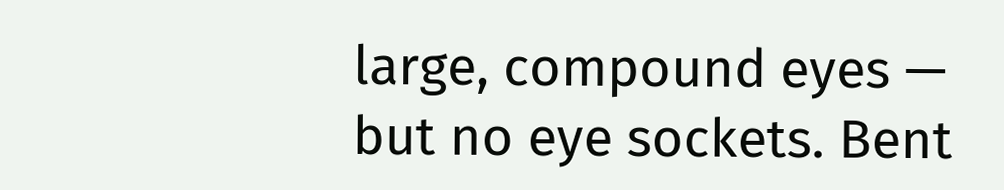large, compound eyes — but no eye sockets. Bent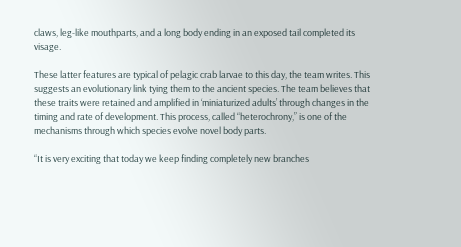claws, leg-like mouthparts, and a long body ending in an exposed tail completed its visage.

These latter features are typical of pelagic crab larvae to this day, the team writes. This suggests an evolutionary link tying them to the ancient species. The team believes that these traits were retained and amplified in ‘miniaturized adults’ through changes in the timing and rate of development. This process, called “heterochrony,” is one of the mechanisms through which species evolve novel body parts.

“It is very exciting that today we keep finding completely new branches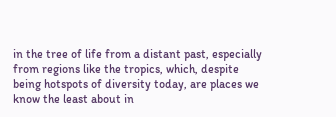in the tree of life from a distant past, especially from regions like the tropics, which, despite being hotspots of diversity today, are places we know the least about in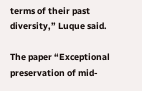terms of their past diversity,” Luque said.

The paper “Exceptional preservation of mid-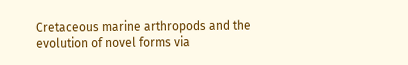Cretaceous marine arthropods and the evolution of novel forms via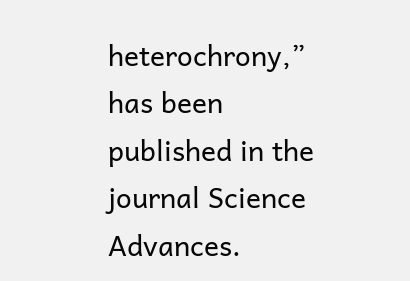heterochrony,” has been published in the journal Science Advances.